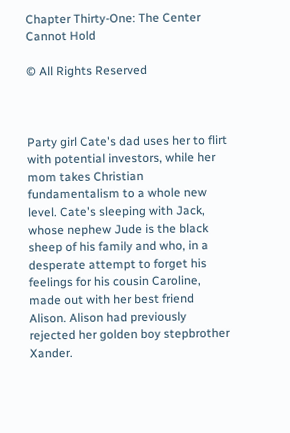Chapter Thirty-One: The Center Cannot Hold

© All Rights Reserved



Party girl Cate's dad uses her to flirt with potential investors, while her mom takes Christian fundamentalism to a whole new level. Cate's sleeping with Jack, whose nephew Jude is the black sheep of his family and who, in a desperate attempt to forget his feelings for his cousin Caroline, made out with her best friend Alison. Alison had previously rejected her golden boy stepbrother Xander.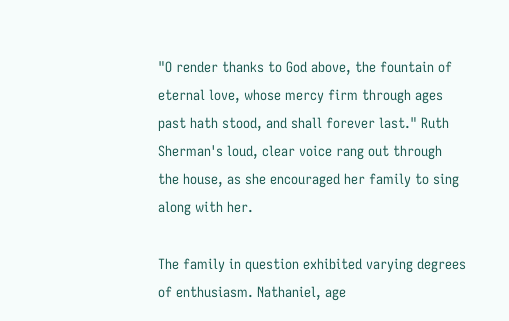"O render thanks to God above, the fountain of eternal love, whose mercy firm through ages past hath stood, and shall forever last." Ruth Sherman's loud, clear voice rang out through the house, as she encouraged her family to sing along with her.

The family in question exhibited varying degrees of enthusiasm. Nathaniel, age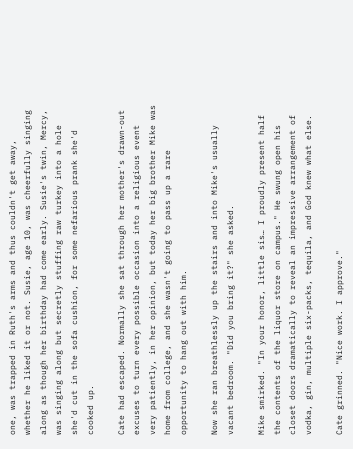one, was trapped in Ruth's arms and thus couldn't get away, whether he liked it or not. Susie, age 10, was cheerfully singing along as though her birthday had come early. Susie's twin, Mercy, was singing along but secretly stuffing raw turkey into a hole she'd cut in the sofa cushion, for some nefarious prank she'd cooked up.

Cate had escaped. Normally she sat through her mother's drawn-out excuses to turn every possible occasion into a religious event very patiently, in her opinion, but today her big brother Mike was home from college, and she wasn't going to pass up a rare opportunity to hang out with him.

Now she ran breathlessly up the stairs and into Mike's usually vacant bedroom. "Did you bring it?" she asked.

Mike smirked. "In your honor, little sis… I proudly present half the contents of the liquor store on campus." He swung open his closet doors dramatically to reveal an impressive arrangement of vodka, gin, multiple six-packs, tequila, and God knew what else.

Cate grinned. "Nice work. I approve."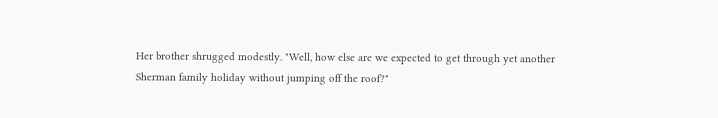Her brother shrugged modestly. "Well, how else are we expected to get through yet another Sherman family holiday without jumping off the roof?"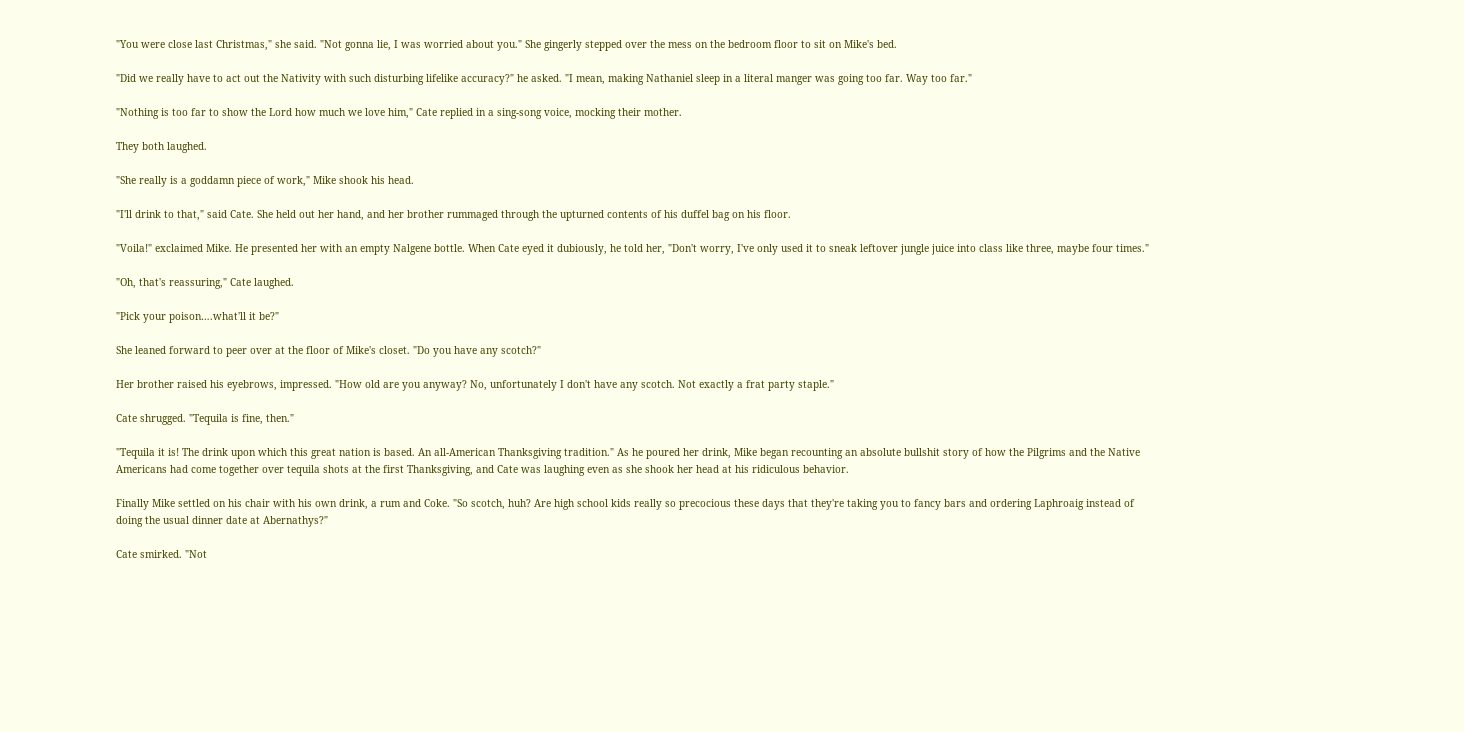"You were close last Christmas," she said. "Not gonna lie, I was worried about you." She gingerly stepped over the mess on the bedroom floor to sit on Mike's bed.

"Did we really have to act out the Nativity with such disturbing lifelike accuracy?" he asked. "I mean, making Nathaniel sleep in a literal manger was going too far. Way too far."

"Nothing is too far to show the Lord how much we love him," Cate replied in a sing-song voice, mocking their mother.

They both laughed.

"She really is a goddamn piece of work," Mike shook his head.

"I'll drink to that," said Cate. She held out her hand, and her brother rummaged through the upturned contents of his duffel bag on his floor.

"Voila!" exclaimed Mike. He presented her with an empty Nalgene bottle. When Cate eyed it dubiously, he told her, "Don't worry, I've only used it to sneak leftover jungle juice into class like three, maybe four times."

"Oh, that's reassuring," Cate laughed.

"Pick your poison….what'll it be?"

She leaned forward to peer over at the floor of Mike's closet. "Do you have any scotch?"

Her brother raised his eyebrows, impressed. "How old are you anyway? No, unfortunately I don't have any scotch. Not exactly a frat party staple."

Cate shrugged. "Tequila is fine, then."

"Tequila it is! The drink upon which this great nation is based. An all-American Thanksgiving tradition." As he poured her drink, Mike began recounting an absolute bullshit story of how the Pilgrims and the Native Americans had come together over tequila shots at the first Thanksgiving, and Cate was laughing even as she shook her head at his ridiculous behavior.

Finally Mike settled on his chair with his own drink, a rum and Coke. "So scotch, huh? Are high school kids really so precocious these days that they're taking you to fancy bars and ordering Laphroaig instead of doing the usual dinner date at Abernathys?"

Cate smirked. "Not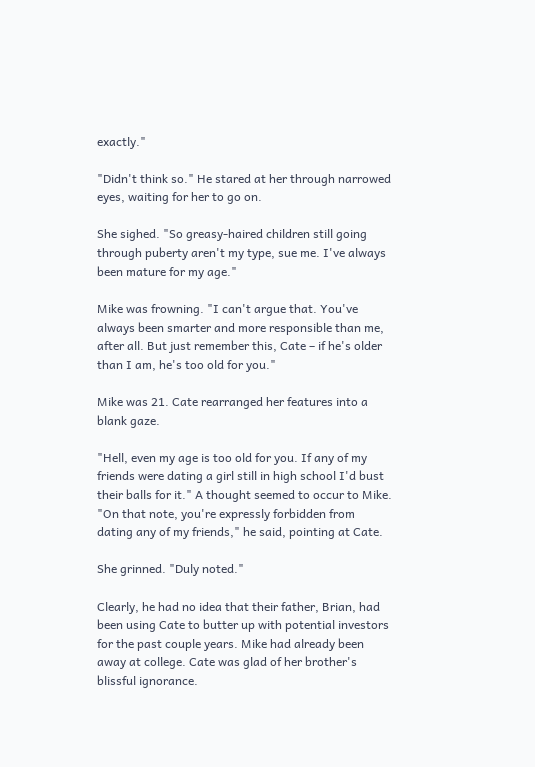exactly."

"Didn't think so." He stared at her through narrowed eyes, waiting for her to go on.

She sighed. "So greasy-haired children still going through puberty aren't my type, sue me. I've always been mature for my age."

Mike was frowning. "I can't argue that. You've always been smarter and more responsible than me, after all. But just remember this, Cate – if he's older than I am, he's too old for you."

Mike was 21. Cate rearranged her features into a blank gaze.

"Hell, even my age is too old for you. If any of my friends were dating a girl still in high school I'd bust their balls for it." A thought seemed to occur to Mike. "On that note, you're expressly forbidden from dating any of my friends," he said, pointing at Cate.

She grinned. "Duly noted."

Clearly, he had no idea that their father, Brian, had been using Cate to butter up with potential investors for the past couple years. Mike had already been away at college. Cate was glad of her brother's blissful ignorance.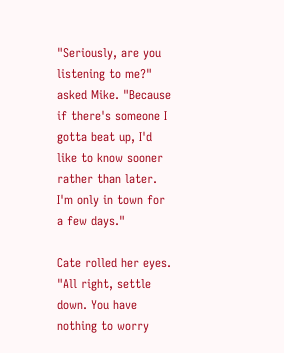"Seriously, are you listening to me?" asked Mike. "Because if there's someone I gotta beat up, I'd like to know sooner rather than later. I'm only in town for a few days."

Cate rolled her eyes. "All right, settle down. You have nothing to worry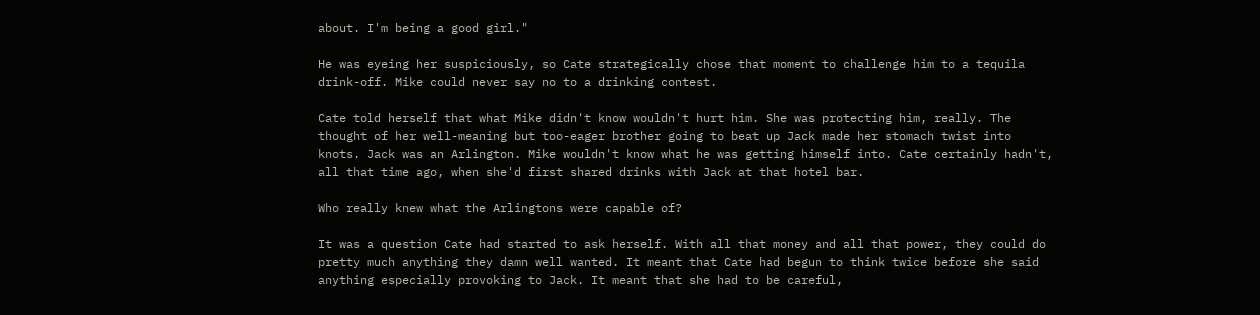about. I'm being a good girl."

He was eyeing her suspiciously, so Cate strategically chose that moment to challenge him to a tequila drink-off. Mike could never say no to a drinking contest.

Cate told herself that what Mike didn't know wouldn't hurt him. She was protecting him, really. The thought of her well-meaning but too-eager brother going to beat up Jack made her stomach twist into knots. Jack was an Arlington. Mike wouldn't know what he was getting himself into. Cate certainly hadn't, all that time ago, when she'd first shared drinks with Jack at that hotel bar.

Who really knew what the Arlingtons were capable of?

It was a question Cate had started to ask herself. With all that money and all that power, they could do pretty much anything they damn well wanted. It meant that Cate had begun to think twice before she said anything especially provoking to Jack. It meant that she had to be careful,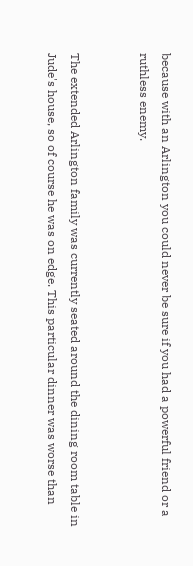because with an Arlington you could never be sure if you had a powerful friend or a ruthless enemy.


The extended Arlington family was currently seated around the dining room table in Jude's house, so of course he was on edge. This particular dinner was worse than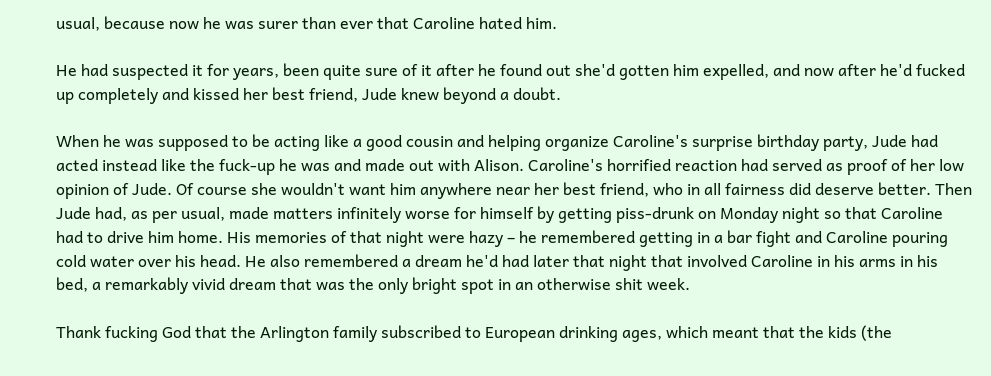usual, because now he was surer than ever that Caroline hated him.

He had suspected it for years, been quite sure of it after he found out she'd gotten him expelled, and now after he'd fucked up completely and kissed her best friend, Jude knew beyond a doubt.

When he was supposed to be acting like a good cousin and helping organize Caroline's surprise birthday party, Jude had acted instead like the fuck-up he was and made out with Alison. Caroline's horrified reaction had served as proof of her low opinion of Jude. Of course she wouldn't want him anywhere near her best friend, who in all fairness did deserve better. Then Jude had, as per usual, made matters infinitely worse for himself by getting piss-drunk on Monday night so that Caroline had to drive him home. His memories of that night were hazy – he remembered getting in a bar fight and Caroline pouring cold water over his head. He also remembered a dream he'd had later that night that involved Caroline in his arms in his bed, a remarkably vivid dream that was the only bright spot in an otherwise shit week.

Thank fucking God that the Arlington family subscribed to European drinking ages, which meant that the kids (the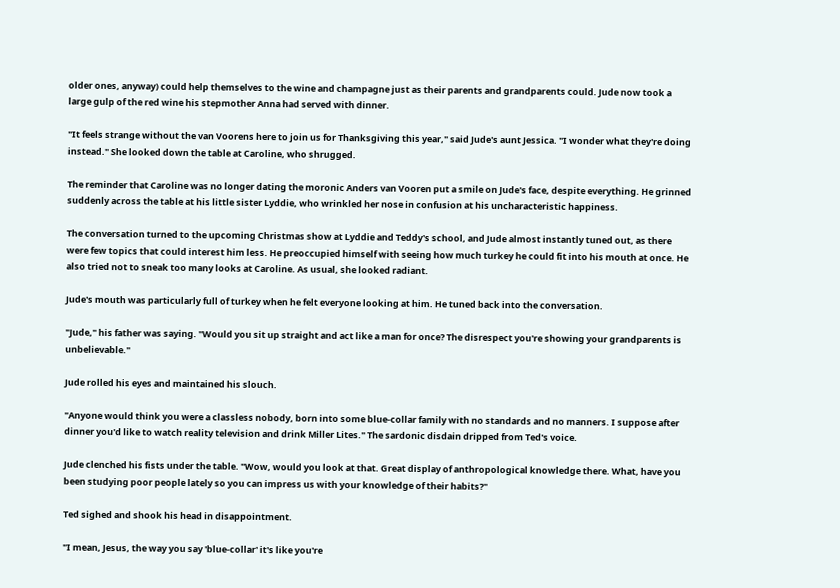older ones, anyway) could help themselves to the wine and champagne just as their parents and grandparents could. Jude now took a large gulp of the red wine his stepmother Anna had served with dinner.

"It feels strange without the van Voorens here to join us for Thanksgiving this year," said Jude's aunt Jessica. "I wonder what they're doing instead." She looked down the table at Caroline, who shrugged.

The reminder that Caroline was no longer dating the moronic Anders van Vooren put a smile on Jude's face, despite everything. He grinned suddenly across the table at his little sister Lyddie, who wrinkled her nose in confusion at his uncharacteristic happiness.

The conversation turned to the upcoming Christmas show at Lyddie and Teddy's school, and Jude almost instantly tuned out, as there were few topics that could interest him less. He preoccupied himself with seeing how much turkey he could fit into his mouth at once. He also tried not to sneak too many looks at Caroline. As usual, she looked radiant.

Jude's mouth was particularly full of turkey when he felt everyone looking at him. He tuned back into the conversation.

"Jude," his father was saying. "Would you sit up straight and act like a man for once? The disrespect you're showing your grandparents is unbelievable."

Jude rolled his eyes and maintained his slouch.

"Anyone would think you were a classless nobody, born into some blue-collar family with no standards and no manners. I suppose after dinner you'd like to watch reality television and drink Miller Lites." The sardonic disdain dripped from Ted's voice.

Jude clenched his fists under the table. "Wow, would you look at that. Great display of anthropological knowledge there. What, have you been studying poor people lately so you can impress us with your knowledge of their habits?"

Ted sighed and shook his head in disappointment.

"I mean, Jesus, the way you say 'blue-collar' it's like you're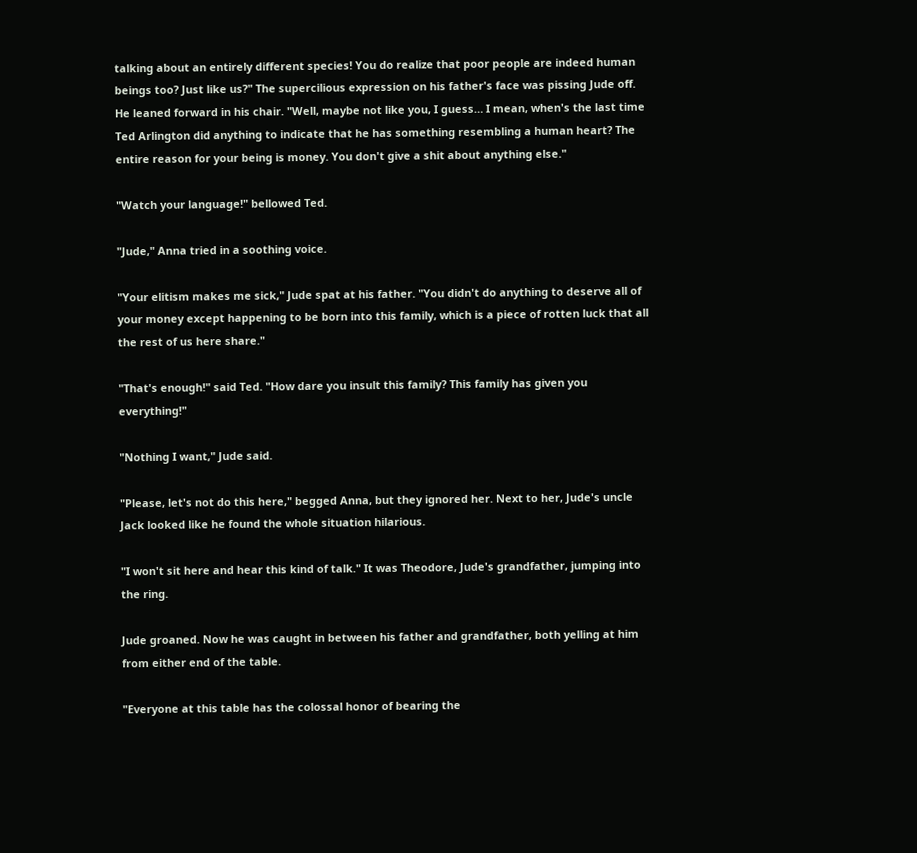talking about an entirely different species! You do realize that poor people are indeed human beings too? Just like us?" The supercilious expression on his father's face was pissing Jude off. He leaned forward in his chair. "Well, maybe not like you, I guess… I mean, when's the last time Ted Arlington did anything to indicate that he has something resembling a human heart? The entire reason for your being is money. You don't give a shit about anything else."

"Watch your language!" bellowed Ted.

"Jude," Anna tried in a soothing voice.

"Your elitism makes me sick," Jude spat at his father. "You didn't do anything to deserve all of your money except happening to be born into this family, which is a piece of rotten luck that all the rest of us here share."

"That's enough!" said Ted. "How dare you insult this family? This family has given you everything!"

"Nothing I want," Jude said.

"Please, let's not do this here," begged Anna, but they ignored her. Next to her, Jude's uncle Jack looked like he found the whole situation hilarious.

"I won't sit here and hear this kind of talk." It was Theodore, Jude's grandfather, jumping into the ring.

Jude groaned. Now he was caught in between his father and grandfather, both yelling at him from either end of the table.

"Everyone at this table has the colossal honor of bearing the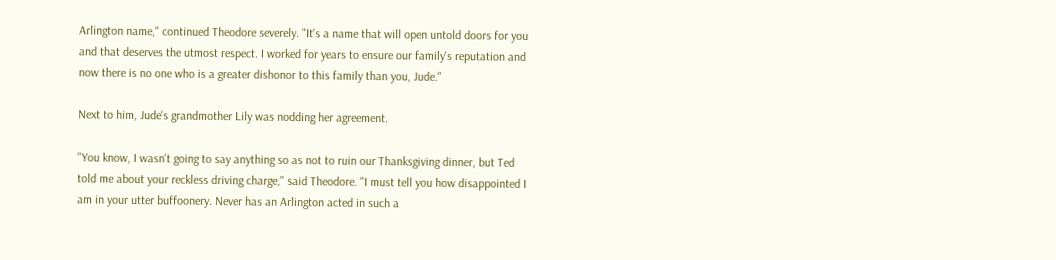Arlington name," continued Theodore severely. "It's a name that will open untold doors for you and that deserves the utmost respect. I worked for years to ensure our family's reputation and now there is no one who is a greater dishonor to this family than you, Jude."

Next to him, Jude's grandmother Lily was nodding her agreement.

"You know, I wasn't going to say anything so as not to ruin our Thanksgiving dinner, but Ted told me about your reckless driving charge," said Theodore. "I must tell you how disappointed I am in your utter buffoonery. Never has an Arlington acted in such a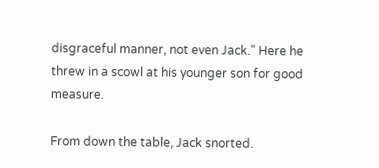disgraceful manner, not even Jack." Here he threw in a scowl at his younger son for good measure.

From down the table, Jack snorted.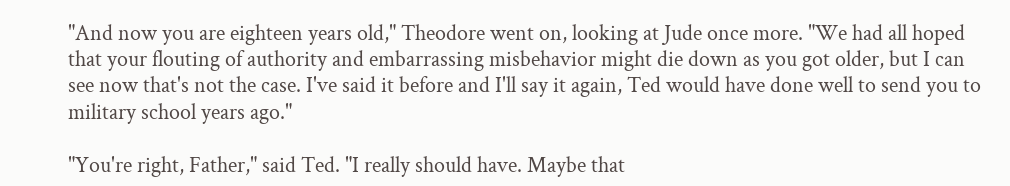"And now you are eighteen years old," Theodore went on, looking at Jude once more. "We had all hoped that your flouting of authority and embarrassing misbehavior might die down as you got older, but I can see now that's not the case. I've said it before and I'll say it again, Ted would have done well to send you to military school years ago."

"You're right, Father," said Ted. "I really should have. Maybe that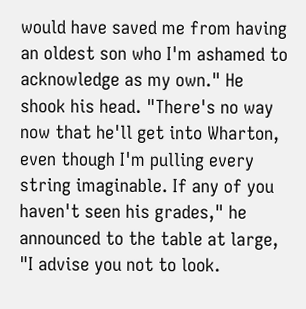would have saved me from having an oldest son who I'm ashamed to acknowledge as my own." He shook his head. "There's no way now that he'll get into Wharton, even though I'm pulling every string imaginable. If any of you haven't seen his grades," he announced to the table at large, "I advise you not to look.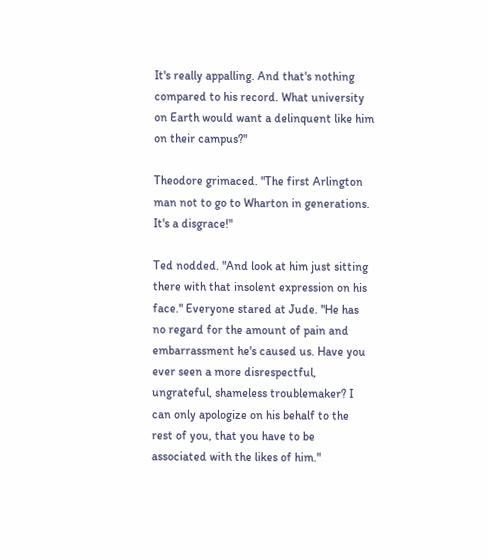It's really appalling. And that's nothing compared to his record. What university on Earth would want a delinquent like him on their campus?"

Theodore grimaced. "The first Arlington man not to go to Wharton in generations. It's a disgrace!"

Ted nodded. "And look at him just sitting there with that insolent expression on his face." Everyone stared at Jude. "He has no regard for the amount of pain and embarrassment he's caused us. Have you ever seen a more disrespectful, ungrateful, shameless troublemaker? I can only apologize on his behalf to the rest of you, that you have to be associated with the likes of him."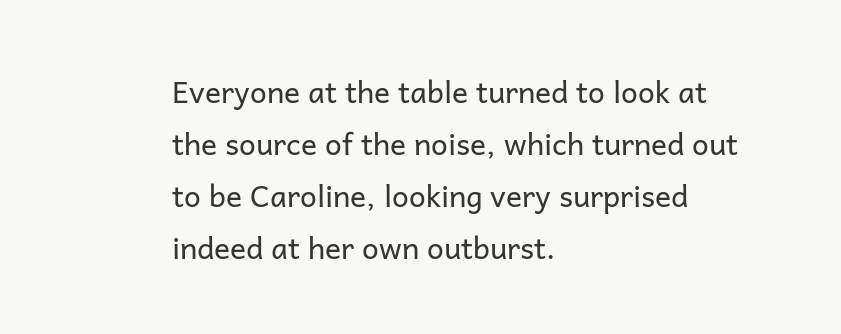Everyone at the table turned to look at the source of the noise, which turned out to be Caroline, looking very surprised indeed at her own outburst.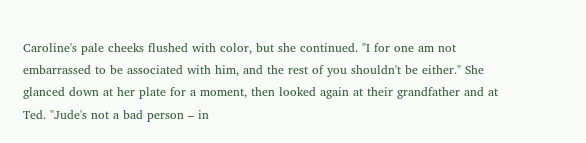Caroline's pale cheeks flushed with color, but she continued. "I for one am not embarrassed to be associated with him, and the rest of you shouldn't be either." She glanced down at her plate for a moment, then looked again at their grandfather and at Ted. "Jude's not a bad person – in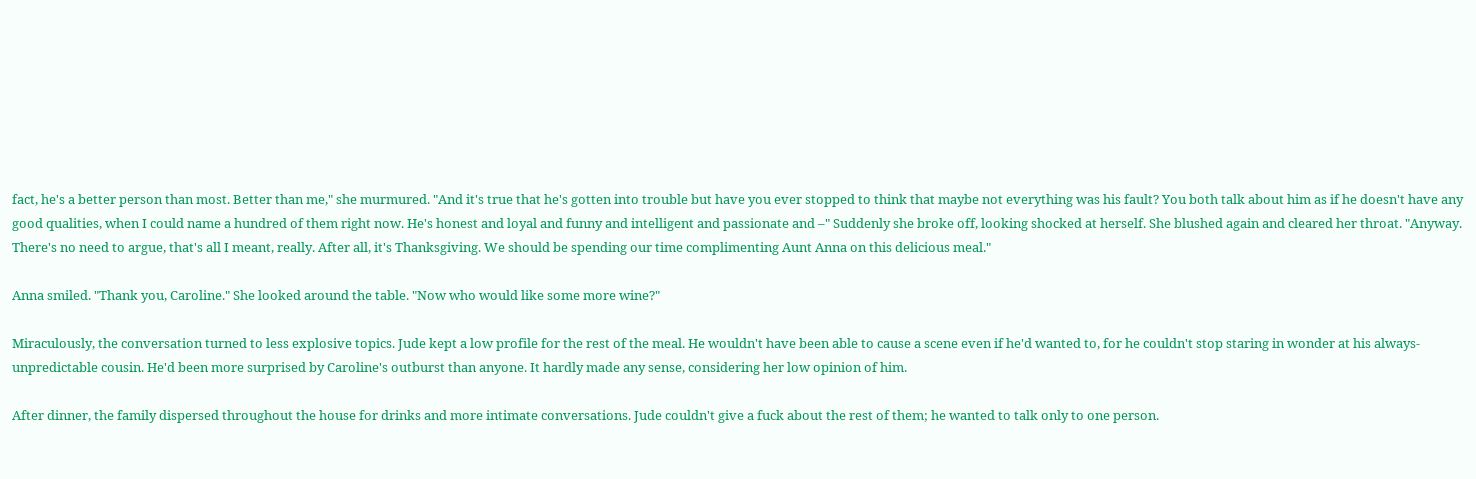fact, he's a better person than most. Better than me," she murmured. "And it's true that he's gotten into trouble but have you ever stopped to think that maybe not everything was his fault? You both talk about him as if he doesn't have any good qualities, when I could name a hundred of them right now. He's honest and loyal and funny and intelligent and passionate and –" Suddenly she broke off, looking shocked at herself. She blushed again and cleared her throat. "Anyway. There's no need to argue, that's all I meant, really. After all, it's Thanksgiving. We should be spending our time complimenting Aunt Anna on this delicious meal."

Anna smiled. "Thank you, Caroline." She looked around the table. "Now who would like some more wine?"

Miraculously, the conversation turned to less explosive topics. Jude kept a low profile for the rest of the meal. He wouldn't have been able to cause a scene even if he'd wanted to, for he couldn't stop staring in wonder at his always-unpredictable cousin. He'd been more surprised by Caroline's outburst than anyone. It hardly made any sense, considering her low opinion of him.

After dinner, the family dispersed throughout the house for drinks and more intimate conversations. Jude couldn't give a fuck about the rest of them; he wanted to talk only to one person.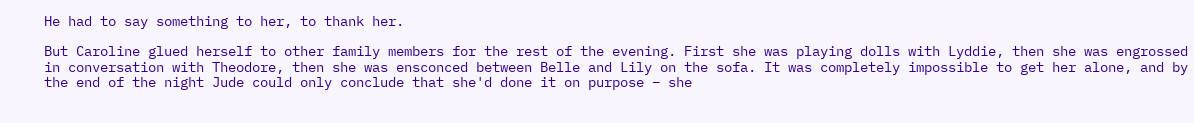He had to say something to her, to thank her.

But Caroline glued herself to other family members for the rest of the evening. First she was playing dolls with Lyddie, then she was engrossed in conversation with Theodore, then she was ensconced between Belle and Lily on the sofa. It was completely impossible to get her alone, and by the end of the night Jude could only conclude that she'd done it on purpose – she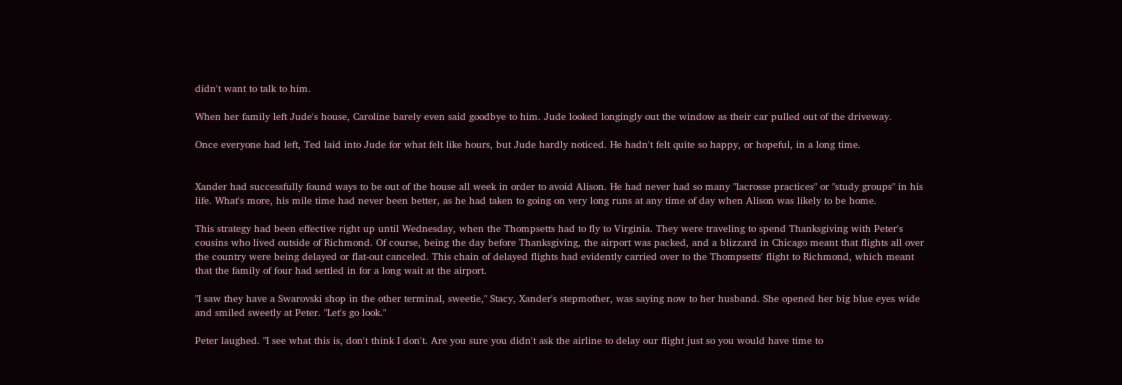didn't want to talk to him.

When her family left Jude's house, Caroline barely even said goodbye to him. Jude looked longingly out the window as their car pulled out of the driveway.

Once everyone had left, Ted laid into Jude for what felt like hours, but Jude hardly noticed. He hadn't felt quite so happy, or hopeful, in a long time.


Xander had successfully found ways to be out of the house all week in order to avoid Alison. He had never had so many "lacrosse practices" or "study groups" in his life. What's more, his mile time had never been better, as he had taken to going on very long runs at any time of day when Alison was likely to be home.

This strategy had been effective right up until Wednesday, when the Thompsetts had to fly to Virginia. They were traveling to spend Thanksgiving with Peter's cousins who lived outside of Richmond. Of course, being the day before Thanksgiving, the airport was packed, and a blizzard in Chicago meant that flights all over the country were being delayed or flat-out canceled. This chain of delayed flights had evidently carried over to the Thompsetts' flight to Richmond, which meant that the family of four had settled in for a long wait at the airport.

"I saw they have a Swarovski shop in the other terminal, sweetie," Stacy, Xander's stepmother, was saying now to her husband. She opened her big blue eyes wide and smiled sweetly at Peter. "Let's go look."

Peter laughed. "I see what this is, don't think I don't. Are you sure you didn't ask the airline to delay our flight just so you would have time to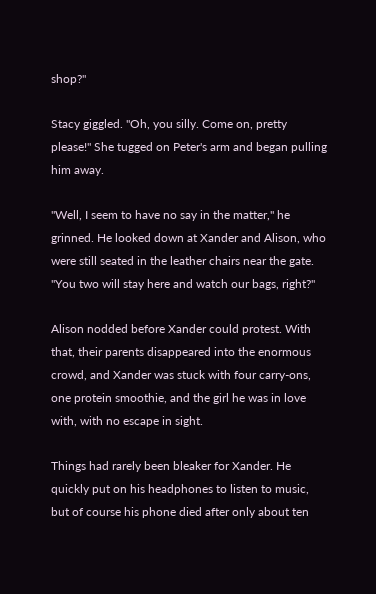shop?"

Stacy giggled. "Oh, you silly. Come on, pretty please!" She tugged on Peter's arm and began pulling him away.

"Well, I seem to have no say in the matter," he grinned. He looked down at Xander and Alison, who were still seated in the leather chairs near the gate. "You two will stay here and watch our bags, right?"

Alison nodded before Xander could protest. With that, their parents disappeared into the enormous crowd, and Xander was stuck with four carry-ons, one protein smoothie, and the girl he was in love with, with no escape in sight.

Things had rarely been bleaker for Xander. He quickly put on his headphones to listen to music, but of course his phone died after only about ten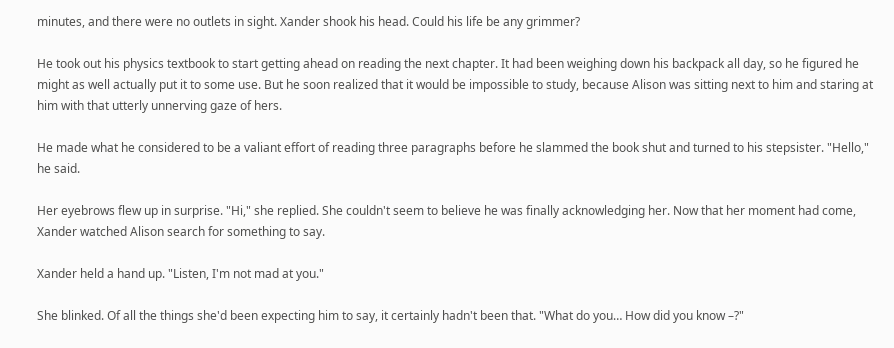minutes, and there were no outlets in sight. Xander shook his head. Could his life be any grimmer?

He took out his physics textbook to start getting ahead on reading the next chapter. It had been weighing down his backpack all day, so he figured he might as well actually put it to some use. But he soon realized that it would be impossible to study, because Alison was sitting next to him and staring at him with that utterly unnerving gaze of hers.

He made what he considered to be a valiant effort of reading three paragraphs before he slammed the book shut and turned to his stepsister. "Hello," he said.

Her eyebrows flew up in surprise. "Hi," she replied. She couldn't seem to believe he was finally acknowledging her. Now that her moment had come, Xander watched Alison search for something to say.

Xander held a hand up. "Listen, I'm not mad at you."

She blinked. Of all the things she'd been expecting him to say, it certainly hadn't been that. "What do you… How did you know –?"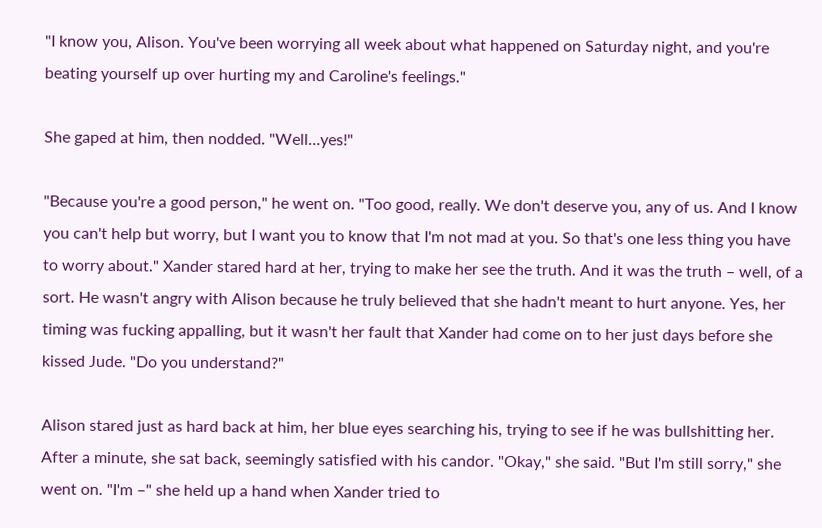"I know you, Alison. You've been worrying all week about what happened on Saturday night, and you're beating yourself up over hurting my and Caroline's feelings."

She gaped at him, then nodded. "Well…yes!"

"Because you're a good person," he went on. "Too good, really. We don't deserve you, any of us. And I know you can't help but worry, but I want you to know that I'm not mad at you. So that's one less thing you have to worry about." Xander stared hard at her, trying to make her see the truth. And it was the truth – well, of a sort. He wasn't angry with Alison because he truly believed that she hadn't meant to hurt anyone. Yes, her timing was fucking appalling, but it wasn't her fault that Xander had come on to her just days before she kissed Jude. "Do you understand?"

Alison stared just as hard back at him, her blue eyes searching his, trying to see if he was bullshitting her. After a minute, she sat back, seemingly satisfied with his candor. "Okay," she said. "But I'm still sorry," she went on. "I'm –" she held up a hand when Xander tried to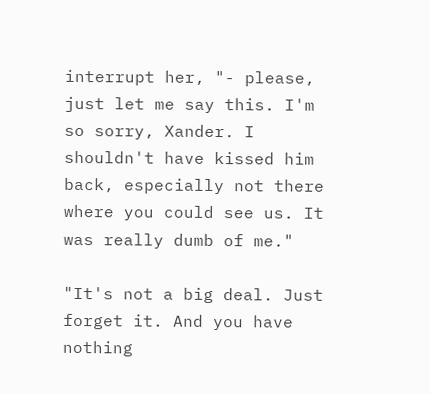interrupt her, "- please, just let me say this. I'm so sorry, Xander. I shouldn't have kissed him back, especially not there where you could see us. It was really dumb of me."

"It's not a big deal. Just forget it. And you have nothing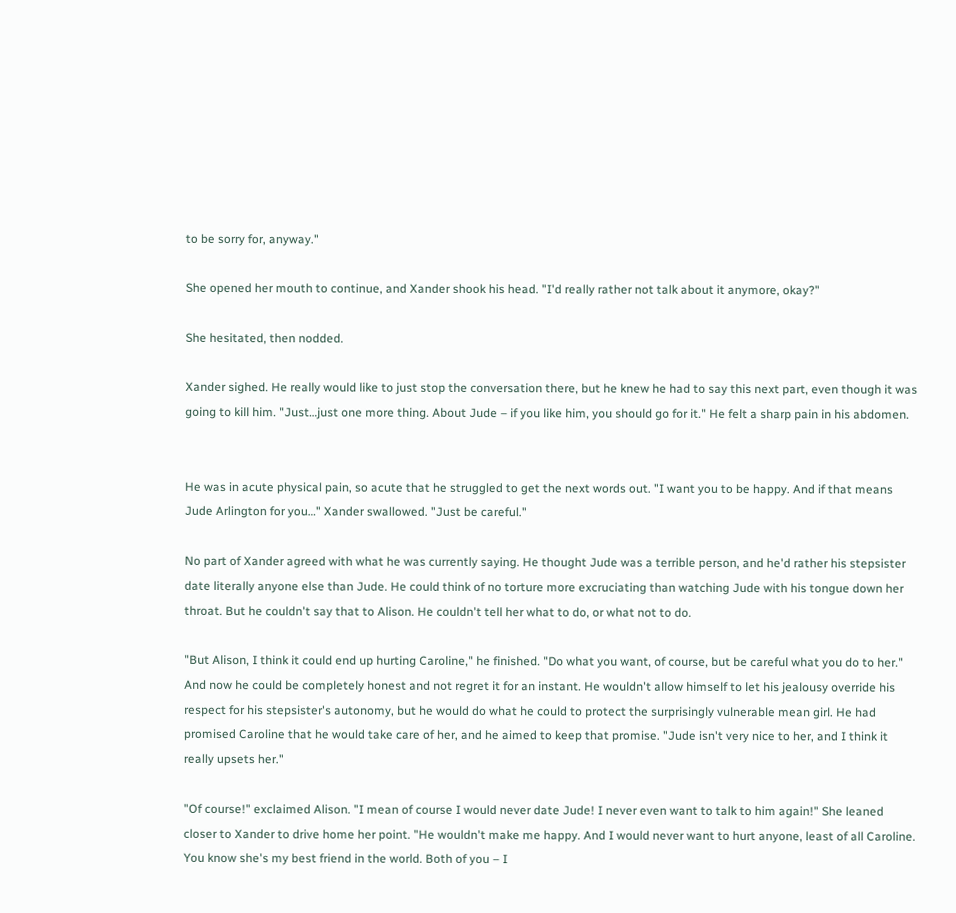to be sorry for, anyway."

She opened her mouth to continue, and Xander shook his head. "I'd really rather not talk about it anymore, okay?"

She hesitated, then nodded.

Xander sighed. He really would like to just stop the conversation there, but he knew he had to say this next part, even though it was going to kill him. "Just…just one more thing. About Jude – if you like him, you should go for it." He felt a sharp pain in his abdomen.


He was in acute physical pain, so acute that he struggled to get the next words out. "I want you to be happy. And if that means Jude Arlington for you…" Xander swallowed. "Just be careful."

No part of Xander agreed with what he was currently saying. He thought Jude was a terrible person, and he'd rather his stepsister date literally anyone else than Jude. He could think of no torture more excruciating than watching Jude with his tongue down her throat. But he couldn't say that to Alison. He couldn't tell her what to do, or what not to do.

"But Alison, I think it could end up hurting Caroline," he finished. "Do what you want, of course, but be careful what you do to her." And now he could be completely honest and not regret it for an instant. He wouldn't allow himself to let his jealousy override his respect for his stepsister's autonomy, but he would do what he could to protect the surprisingly vulnerable mean girl. He had promised Caroline that he would take care of her, and he aimed to keep that promise. "Jude isn't very nice to her, and I think it really upsets her."

"Of course!" exclaimed Alison. "I mean of course I would never date Jude! I never even want to talk to him again!" She leaned closer to Xander to drive home her point. "He wouldn't make me happy. And I would never want to hurt anyone, least of all Caroline. You know she's my best friend in the world. Both of you – I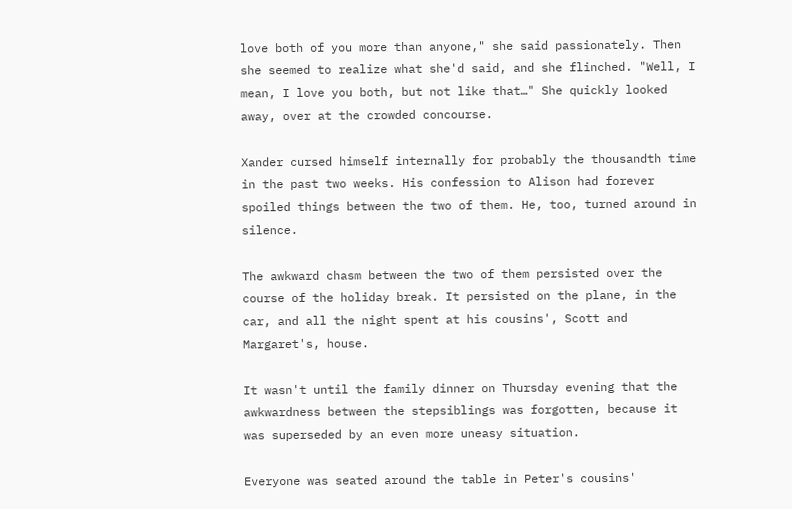love both of you more than anyone," she said passionately. Then she seemed to realize what she'd said, and she flinched. "Well, I mean, I love you both, but not like that…" She quickly looked away, over at the crowded concourse.

Xander cursed himself internally for probably the thousandth time in the past two weeks. His confession to Alison had forever spoiled things between the two of them. He, too, turned around in silence.

The awkward chasm between the two of them persisted over the course of the holiday break. It persisted on the plane, in the car, and all the night spent at his cousins', Scott and Margaret's, house.

It wasn't until the family dinner on Thursday evening that the awkwardness between the stepsiblings was forgotten, because it was superseded by an even more uneasy situation.

Everyone was seated around the table in Peter's cousins'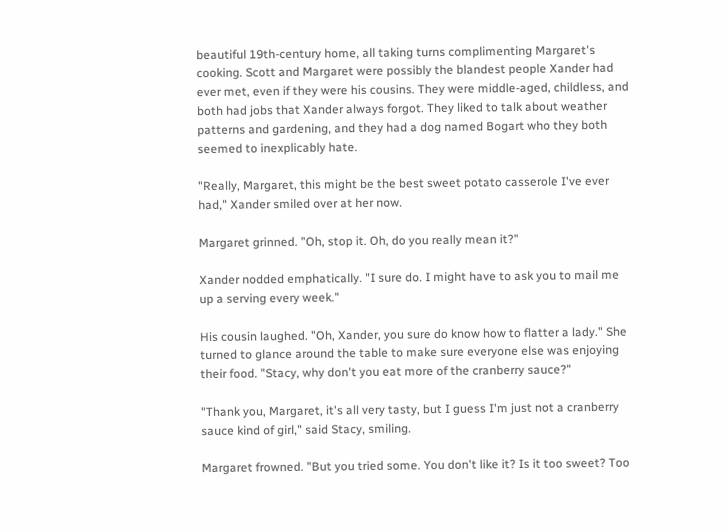beautiful 19th-century home, all taking turns complimenting Margaret's cooking. Scott and Margaret were possibly the blandest people Xander had ever met, even if they were his cousins. They were middle-aged, childless, and both had jobs that Xander always forgot. They liked to talk about weather patterns and gardening, and they had a dog named Bogart who they both seemed to inexplicably hate.

"Really, Margaret, this might be the best sweet potato casserole I've ever had," Xander smiled over at her now.

Margaret grinned. "Oh, stop it. Oh, do you really mean it?"

Xander nodded emphatically. "I sure do. I might have to ask you to mail me up a serving every week."

His cousin laughed. "Oh, Xander, you sure do know how to flatter a lady." She turned to glance around the table to make sure everyone else was enjoying their food. "Stacy, why don't you eat more of the cranberry sauce?"

"Thank you, Margaret, it's all very tasty, but I guess I'm just not a cranberry sauce kind of girl," said Stacy, smiling.

Margaret frowned. "But you tried some. You don't like it? Is it too sweet? Too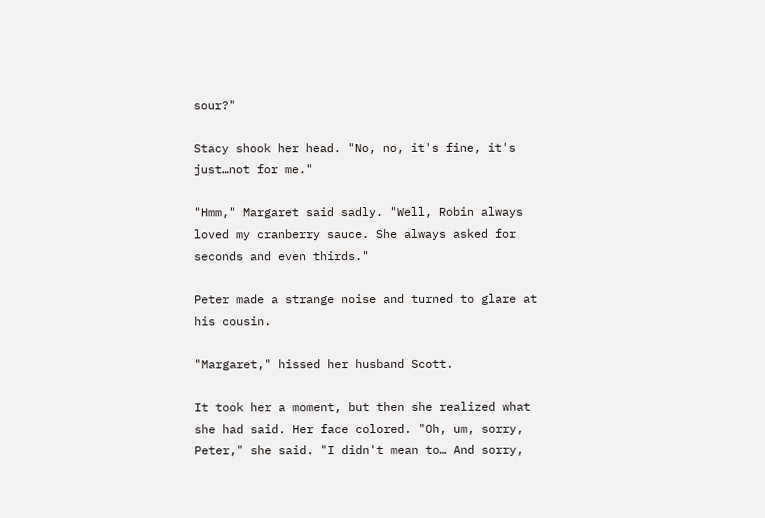sour?"

Stacy shook her head. "No, no, it's fine, it's just…not for me."

"Hmm," Margaret said sadly. "Well, Robin always loved my cranberry sauce. She always asked for seconds and even thirds."

Peter made a strange noise and turned to glare at his cousin.

"Margaret," hissed her husband Scott.

It took her a moment, but then she realized what she had said. Her face colored. "Oh, um, sorry, Peter," she said. "I didn't mean to… And sorry,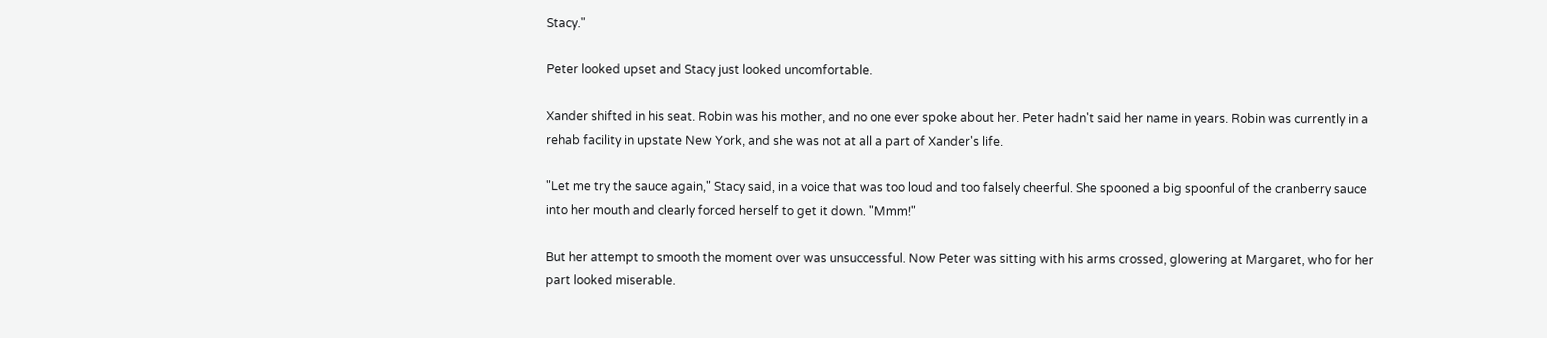Stacy."

Peter looked upset and Stacy just looked uncomfortable.

Xander shifted in his seat. Robin was his mother, and no one ever spoke about her. Peter hadn't said her name in years. Robin was currently in a rehab facility in upstate New York, and she was not at all a part of Xander's life.

"Let me try the sauce again," Stacy said, in a voice that was too loud and too falsely cheerful. She spooned a big spoonful of the cranberry sauce into her mouth and clearly forced herself to get it down. "Mmm!"

But her attempt to smooth the moment over was unsuccessful. Now Peter was sitting with his arms crossed, glowering at Margaret, who for her part looked miserable.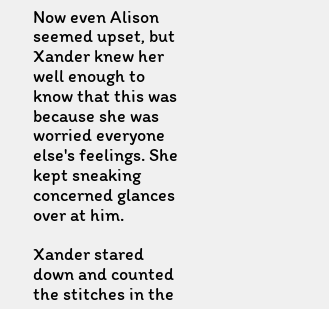Now even Alison seemed upset, but Xander knew her well enough to know that this was because she was worried everyone else's feelings. She kept sneaking concerned glances over at him.

Xander stared down and counted the stitches in the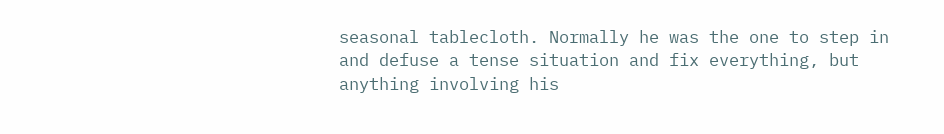seasonal tablecloth. Normally he was the one to step in and defuse a tense situation and fix everything, but anything involving his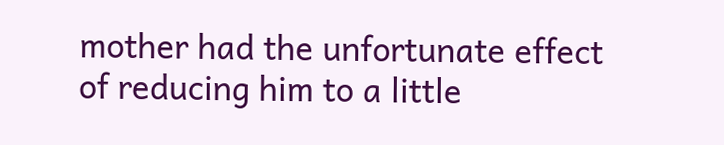mother had the unfortunate effect of reducing him to a little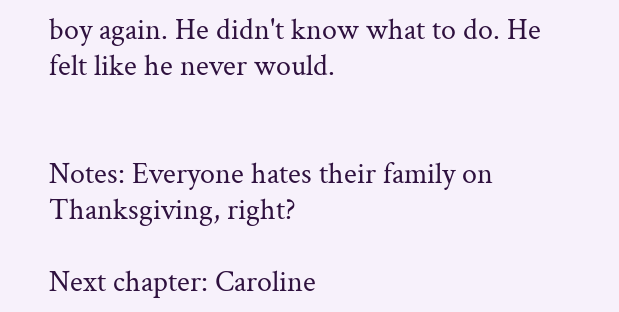boy again. He didn't know what to do. He felt like he never would.


Notes: Everyone hates their family on Thanksgiving, right?

Next chapter: Caroline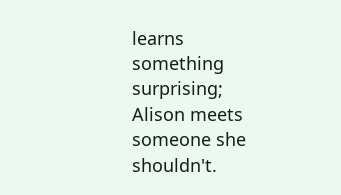learns something surprising; Alison meets someone she shouldn't.